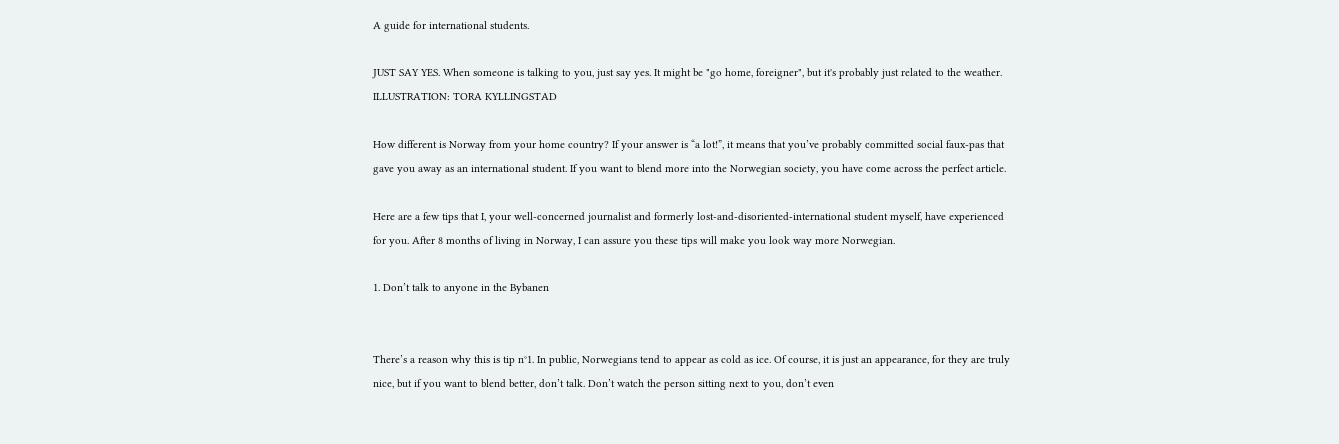A guide for international students.

JUST SAY YES. When someone is talking to you, just say yes. It might be "go home, foreigner", but it's probably just related to the weather. ILLUSTRATION: TORA KYLLINGSTAD

How different is Norway from your home country? If your answer is “a lot!”, it means that you’ve probably committed social faux-pas that gave you away as an international student. If you want to blend more into the Norwegian society, you have come across the perfect article.

Here are a few tips that I, your well-concerned journalist and formerly lost-and-disoriented-international student myself, have experienced for you. After 8 months of living in Norway, I can assure you these tips will make you look way more Norwegian.

1. Don’t talk to anyone in the Bybanen


There’s a reason why this is tip n°1. In public, Norwegians tend to appear as cold as ice. Of course, it is just an appearance, for they are truly nice, but if you want to blend better, don’t talk. Don’t watch the person sitting next to you, don’t even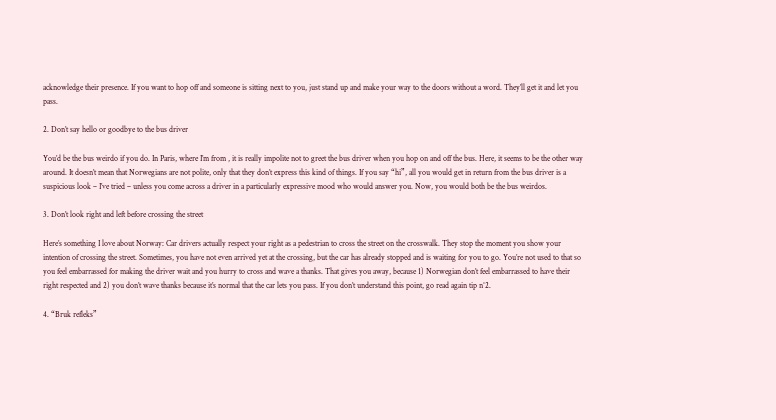acknowledge their presence. If you want to hop off and someone is sitting next to you, just stand up and make your way to the doors without a word. They’ll get it and let you pass.

2. Don’t say hello or goodbye to the bus driver

You’d be the bus weirdo if you do. In Paris, where I’m from , it is really impolite not to greet the bus driver when you hop on and off the bus. Here, it seems to be the other way around. It doesn’t mean that Norwegians are not polite, only that they don’t express this kind of things. If you say “hi”, all you would get in return from the bus driver is a suspicious look – I’ve tried – unless you come across a driver in a particularly expressive mood who would answer you. Now, you would both be the bus weirdos.

3. Don’t look right and left before crossing the street

Here’s something I love about Norway: Car drivers actually respect your right as a pedestrian to cross the street on the crosswalk. They stop the moment you show your intention of crossing the street. Sometimes, you have not even arrived yet at the crossing, but the car has already stopped and is waiting for you to go. You’re not used to that so you feel embarrassed for making the driver wait and you hurry to cross and wave a thanks. That gives you away, because 1) Norwegian don’t feel embarrassed to have their right respected and 2) you don’t wave thanks because it’s normal that the car lets you pass. If you don’t understand this point, go read again tip n°2.

4. “Bruk refleks”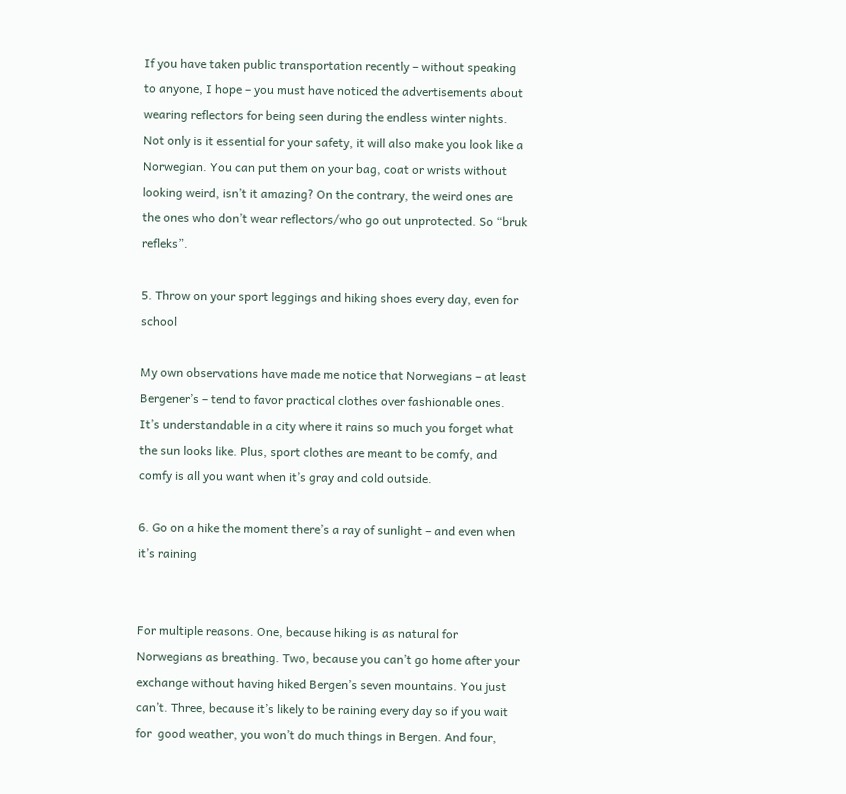If you have taken public transportation recently – without speaking to anyone, I hope – you must have noticed the advertisements about wearing reflectors for being seen during the endless winter nights. Not only is it essential for your safety, it will also make you look like a Norwegian. You can put them on your bag, coat or wrists without looking weird, isn’t it amazing? On the contrary, the weird ones are the ones who don’t wear reflectors/who go out unprotected. So “bruk refleks”.

5. Throw on your sport leggings and hiking shoes every day, even for school

My own observations have made me notice that Norwegians – at least Bergener’s – tend to favor practical clothes over fashionable ones. It’s understandable in a city where it rains so much you forget what the sun looks like. Plus, sport clothes are meant to be comfy, and comfy is all you want when it’s gray and cold outside.

6. Go on a hike the moment there’s a ray of sunlight – and even when it’s raining


For multiple reasons. One, because hiking is as natural for Norwegians as breathing. Two, because you can’t go home after your exchange without having hiked Bergen’s seven mountains. You just can’t. Three, because it’s likely to be raining every day so if you wait for  good weather, you won’t do much things in Bergen. And four,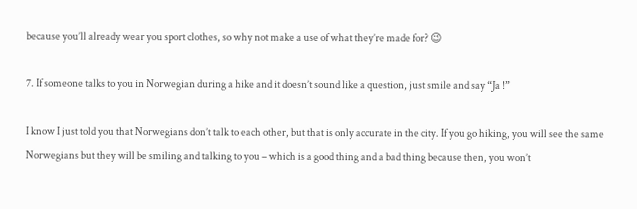because you’ll already wear you sport clothes, so why not make a use of what they’re made for? 😉

7. If someone talks to you in Norwegian during a hike and it doesn’t sound like a question, just smile and say “Ja !”

I know I just told you that Norwegians don’t talk to each other, but that is only accurate in the city. If you go hiking, you will see the same Norwegians but they will be smiling and talking to you – which is a good thing and a bad thing because then, you won’t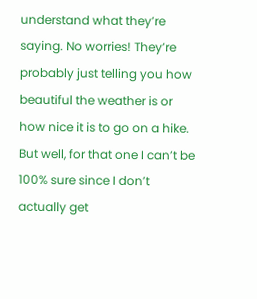understand what they’re saying. No worries! They’re probably just telling you how beautiful the weather is or how nice it is to go on a hike. But well, for that one I can’t be 100% sure since I don’t actually get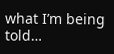what I’m being told…